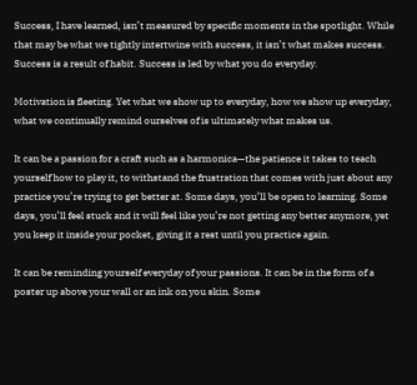Success, I have learned, isn’t measured by specific moments in the spotlight. While that may be what we tightly intertwine with success, it isn’t what makes success. Success is a result of habit. Success is led by what you do everyday.

Motivation is fleeting. Yet what we show up to everyday, how we show up everyday, what we continually remind ourselves of is ultimately what makes us.

It can be a passion for a craft such as a harmonica—the patience it takes to teach yourself how to play it, to withstand the frustration that comes with just about any practice you’re trying to get better at. Some days, you’ll be open to learning. Some days, you’ll feel stuck and it will feel like you’re not getting any better anymore, yet you keep it inside your pocket, giving it a rest until you practice again.

It can be reminding yourself everyday of your passions. It can be in the form of a poster up above your wall or an ink on you skin. Some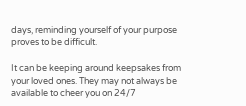days, reminding yourself of your purpose proves to be difficult.

It can be keeping around keepsakes from your loved ones. They may not always be available to cheer you on 24/7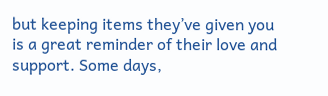but keeping items they’ve given you is a great reminder of their love and support. Some days,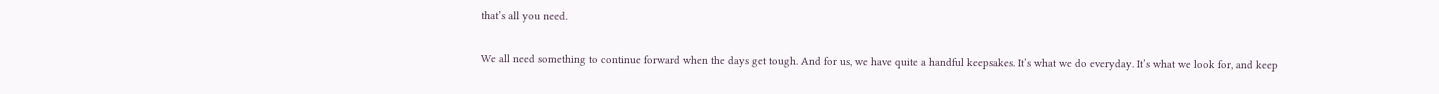that’s all you need.

We all need something to continue forward when the days get tough. And for us, we have quite a handful keepsakes. It’s what we do everyday. It’s what we look for, and keep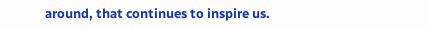around, that continues to inspire us.